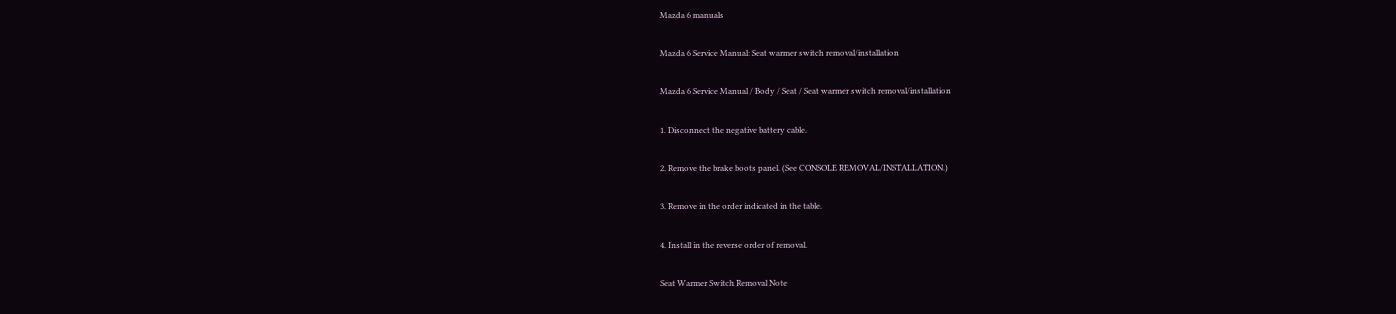Mazda 6 manuals

Mazda 6 Service Manual: Seat warmer switch removal/installation

Mazda 6 Service Manual / Body / Seat / Seat warmer switch removal/installation

1. Disconnect the negative battery cable.

2. Remove the brake boots panel. (See CONSOLE REMOVAL/INSTALLATION.)

3. Remove in the order indicated in the table.

4. Install in the reverse order of removal.

Seat Warmer Switch Removal Note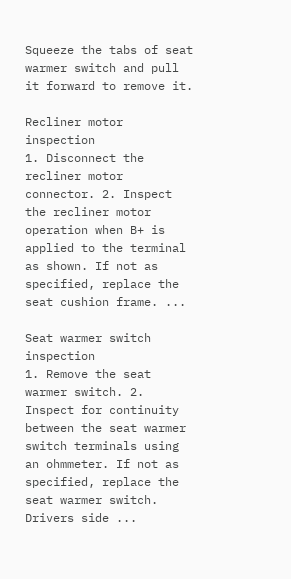Squeeze the tabs of seat warmer switch and pull it forward to remove it.

Recliner motor inspection
1. Disconnect the recliner motor connector. 2. Inspect the recliner motor operation when B+ is applied to the terminal as shown. If not as specified, replace the seat cushion frame. ...

Seat warmer switch inspection
1. Remove the seat warmer switch. 2. Inspect for continuity between the seat warmer switch terminals using an ohmmeter. If not as specified, replace the seat warmer switch. Drivers side ...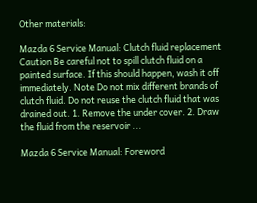Other materials:

Mazda 6 Service Manual: Clutch fluid replacement
Caution Be careful not to spill clutch fluid on a painted surface. If this should happen, wash it off immediately. Note Do not mix different brands of clutch fluid. Do not reuse the clutch fluid that was drained out. 1. Remove the under cover. 2. Draw the fluid from the reservoir ...

Mazda 6 Service Manual: Foreword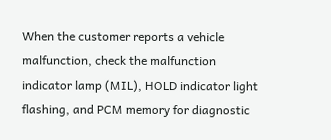When the customer reports a vehicle malfunction, check the malfunction indicator lamp (MIL), HOLD indicator light flashing, and PCM memory for diagnostic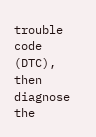trouble code (DTC), then diagnose the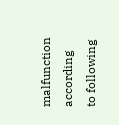malfunction according to following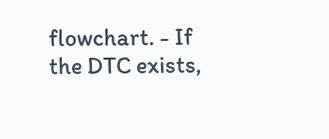flowchart. - If the DTC exists,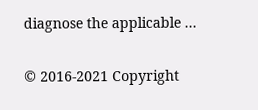diagnose the applicable ...

© 2016-2021 Copyright